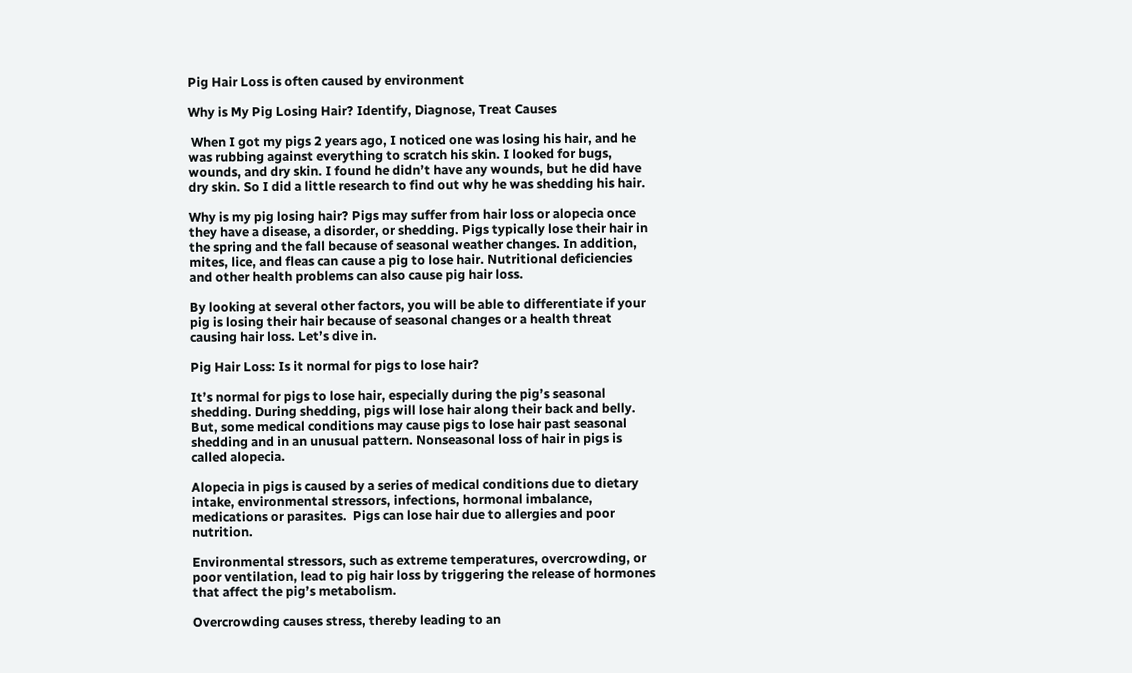Pig Hair Loss is often caused by environment

Why is My Pig Losing Hair? Identify, Diagnose, Treat Causes

 When I got my pigs 2 years ago, I noticed one was losing his hair, and he was rubbing against everything to scratch his skin. I looked for bugs, wounds, and dry skin. I found he didn’t have any wounds, but he did have dry skin. So I did a little research to find out why he was shedding his hair.

Why is my pig losing hair? Pigs may suffer from hair loss or alopecia once they have a disease, a disorder, or shedding. Pigs typically lose their hair in the spring and the fall because of seasonal weather changes. In addition, mites, lice, and fleas can cause a pig to lose hair. Nutritional deficiencies and other health problems can also cause pig hair loss.

By looking at several other factors, you will be able to differentiate if your pig is losing their hair because of seasonal changes or a health threat causing hair loss. Let’s dive in.

Pig Hair Loss: Is it normal for pigs to lose hair?

It’s normal for pigs to lose hair, especially during the pig’s seasonal shedding. During shedding, pigs will lose hair along their back and belly. But, some medical conditions may cause pigs to lose hair past seasonal shedding and in an unusual pattern. Nonseasonal loss of hair in pigs is called alopecia.

Alopecia in pigs is caused by a series of medical conditions due to dietary intake, environmental stressors, infections, hormonal imbalance, medications or parasites.  Pigs can lose hair due to allergies and poor nutrition.

Environmental stressors, such as extreme temperatures, overcrowding, or poor ventilation, lead to pig hair loss by triggering the release of hormones that affect the pig’s metabolism.

Overcrowding causes stress, thereby leading to an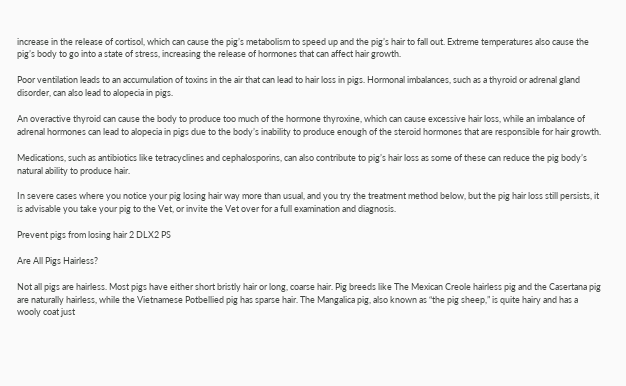increase in the release of cortisol, which can cause the pig’s metabolism to speed up and the pig’s hair to fall out. Extreme temperatures also cause the pig’s body to go into a state of stress, increasing the release of hormones that can affect hair growth.

Poor ventilation leads to an accumulation of toxins in the air that can lead to hair loss in pigs. Hormonal imbalances, such as a thyroid or adrenal gland disorder, can also lead to alopecia in pigs.

An overactive thyroid can cause the body to produce too much of the hormone thyroxine, which can cause excessive hair loss, while an imbalance of adrenal hormones can lead to alopecia in pigs due to the body’s inability to produce enough of the steroid hormones that are responsible for hair growth.

Medications, such as antibiotics like tetracyclines and cephalosporins, can also contribute to pig’s hair loss as some of these can reduce the pig body’s natural ability to produce hair.

In severe cases where you notice your pig losing hair way more than usual, and you try the treatment method below, but the pig hair loss still persists, it is advisable you take your pig to the Vet, or invite the Vet over for a full examination and diagnosis.

Prevent pigs from losing hair 2 DLX2 PS

Are All Pigs Hairless?

Not all pigs are hairless. Most pigs have either short bristly hair or long, coarse hair. Pig breeds like The Mexican Creole hairless pig and the Casertana pig are naturally hairless, while the Vietnamese Potbellied pig has sparse hair. The Mangalica pig, also known as “the pig sheep,” is quite hairy and has a wooly coat just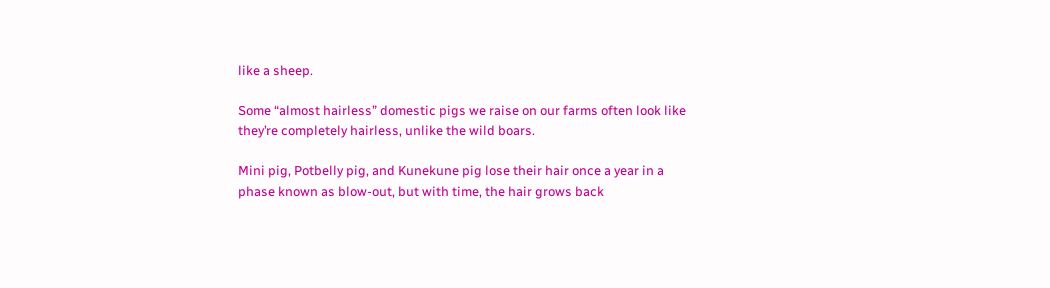like a sheep.

Some “almost hairless” domestic pigs we raise on our farms often look like they’re completely hairless, unlike the wild boars.

Mini pig, Potbelly pig, and Kunekune pig lose their hair once a year in a phase known as blow-out, but with time, the hair grows back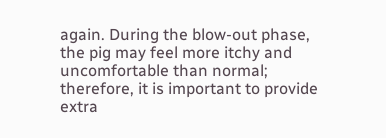again. During the blow-out phase, the pig may feel more itchy and uncomfortable than normal; therefore, it is important to provide extra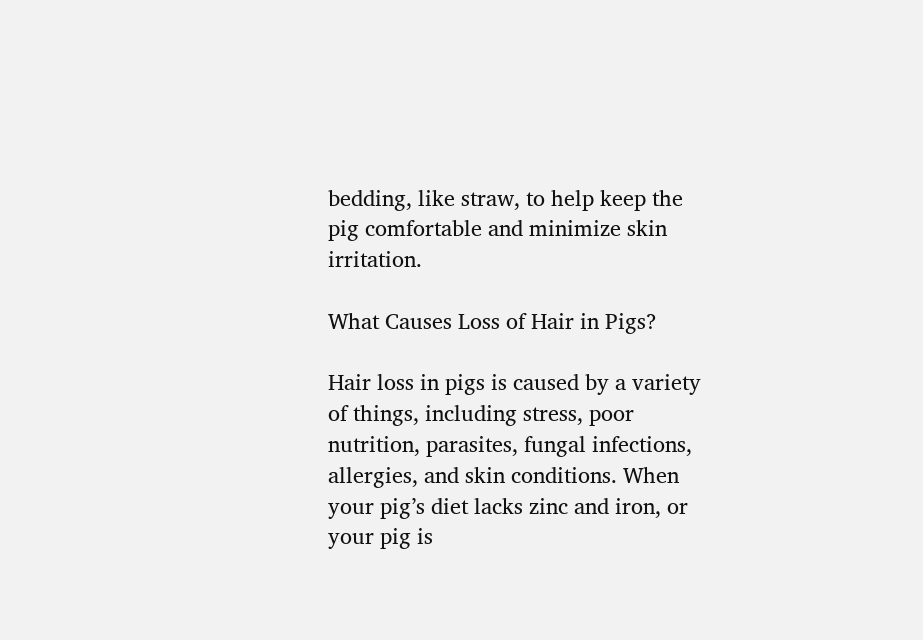bedding, like straw, to help keep the pig comfortable and minimize skin irritation.

What Causes Loss of Hair in Pigs?

Hair loss in pigs is caused by a variety of things, including stress, poor nutrition, parasites, fungal infections, allergies, and skin conditions. When your pig’s diet lacks zinc and iron, or your pig is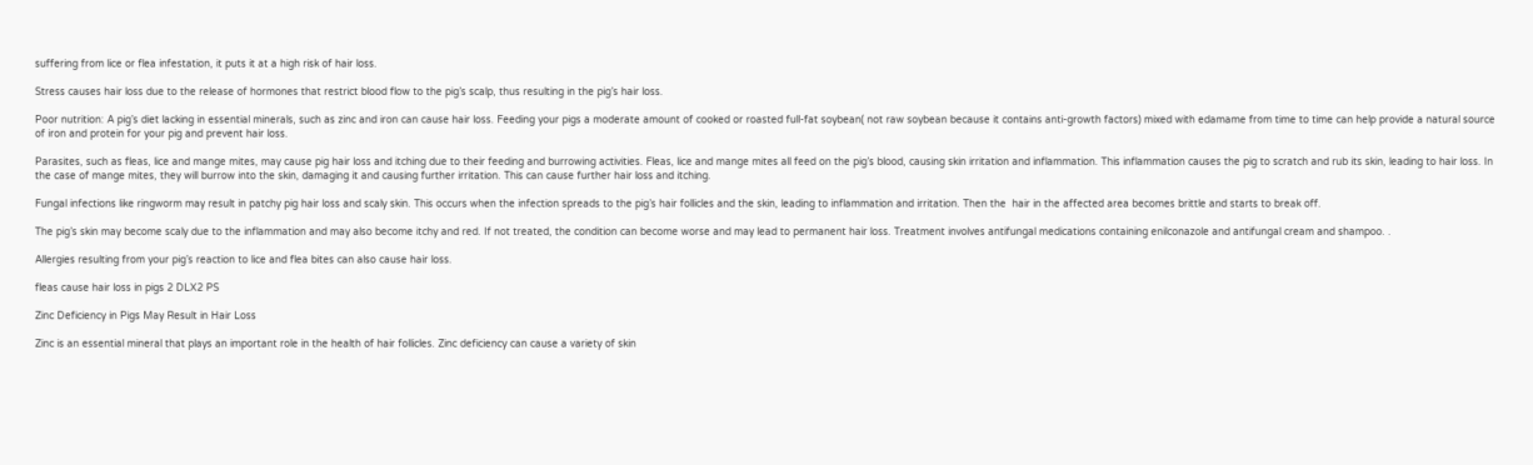suffering from lice or flea infestation, it puts it at a high risk of hair loss.

Stress causes hair loss due to the release of hormones that restrict blood flow to the pig’s scalp, thus resulting in the pig’s hair loss.

Poor nutrition: A pig’s diet lacking in essential minerals, such as zinc and iron can cause hair loss. Feeding your pigs a moderate amount of cooked or roasted full-fat soybean( not raw soybean because it contains anti-growth factors) mixed with edamame from time to time can help provide a natural source of iron and protein for your pig and prevent hair loss.

Parasites, such as fleas, lice and mange mites, may cause pig hair loss and itching due to their feeding and burrowing activities. Fleas, lice and mange mites all feed on the pig’s blood, causing skin irritation and inflammation. This inflammation causes the pig to scratch and rub its skin, leading to hair loss. In the case of mange mites, they will burrow into the skin, damaging it and causing further irritation. This can cause further hair loss and itching.

Fungal infections like ringworm may result in patchy pig hair loss and scaly skin. This occurs when the infection spreads to the pig’s hair follicles and the skin, leading to inflammation and irritation. Then the  hair in the affected area becomes brittle and starts to break off.

The pig’s skin may become scaly due to the inflammation and may also become itchy and red. If not treated, the condition can become worse and may lead to permanent hair loss. Treatment involves antifungal medications containing enilconazole and antifungal cream and shampoo. .

Allergies resulting from your pig’s reaction to lice and flea bites can also cause hair loss.

fleas cause hair loss in pigs 2 DLX2 PS

Zinc Deficiency in Pigs May Result in Hair Loss

Zinc is an essential mineral that plays an important role in the health of hair follicles. Zinc deficiency can cause a variety of skin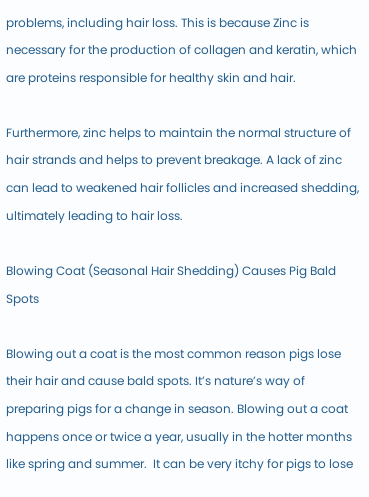problems, including hair loss. This is because Zinc is necessary for the production of collagen and keratin, which are proteins responsible for healthy skin and hair.

Furthermore, zinc helps to maintain the normal structure of hair strands and helps to prevent breakage. A lack of zinc can lead to weakened hair follicles and increased shedding, ultimately leading to hair loss.

Blowing Coat (Seasonal Hair Shedding) Causes Pig Bald Spots

Blowing out a coat is the most common reason pigs lose their hair and cause bald spots. It’s nature’s way of preparing pigs for a change in season. Blowing out a coat happens once or twice a year, usually in the hotter months like spring and summer.  It can be very itchy for pigs to lose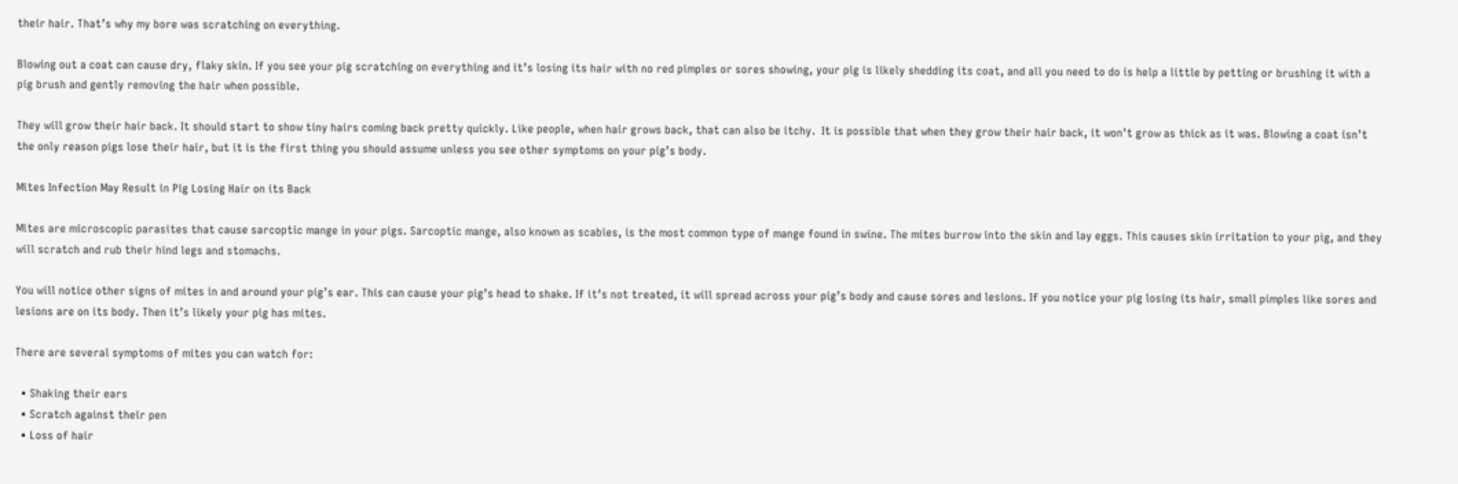their hair. That’s why my bore was scratching on everything.

Blowing out a coat can cause dry, flaky skin. If you see your pig scratching on everything and it’s losing its hair with no red pimples or sores showing, your pig is likely shedding its coat, and all you need to do is help a little by petting or brushing it with a pig brush and gently removing the hair when possible.

They will grow their hair back. It should start to show tiny hairs coming back pretty quickly. Like people, when hair grows back, that can also be itchy.  It is possible that when they grow their hair back, it won’t grow as thick as it was. Blowing a coat isn’t the only reason pigs lose their hair, but it is the first thing you should assume unless you see other symptoms on your pig’s body.

Mites Infection May Result in Pig Losing Hair on its Back

Mites are microscopic parasites that cause sarcoptic mange in your pigs. Sarcoptic mange, also known as scabies, is the most common type of mange found in swine. The mites burrow into the skin and lay eggs. This causes skin irritation to your pig, and they will scratch and rub their hind legs and stomachs.

You will notice other signs of mites in and around your pig’s ear. This can cause your pig’s head to shake. If it’s not treated, it will spread across your pig’s body and cause sores and lesions. If you notice your pig losing its hair, small pimples like sores and lesions are on its body. Then it’s likely your pig has mites.

There are several symptoms of mites you can watch for:

  • Shaking their ears
  • Scratch against their pen
  • Loss of hair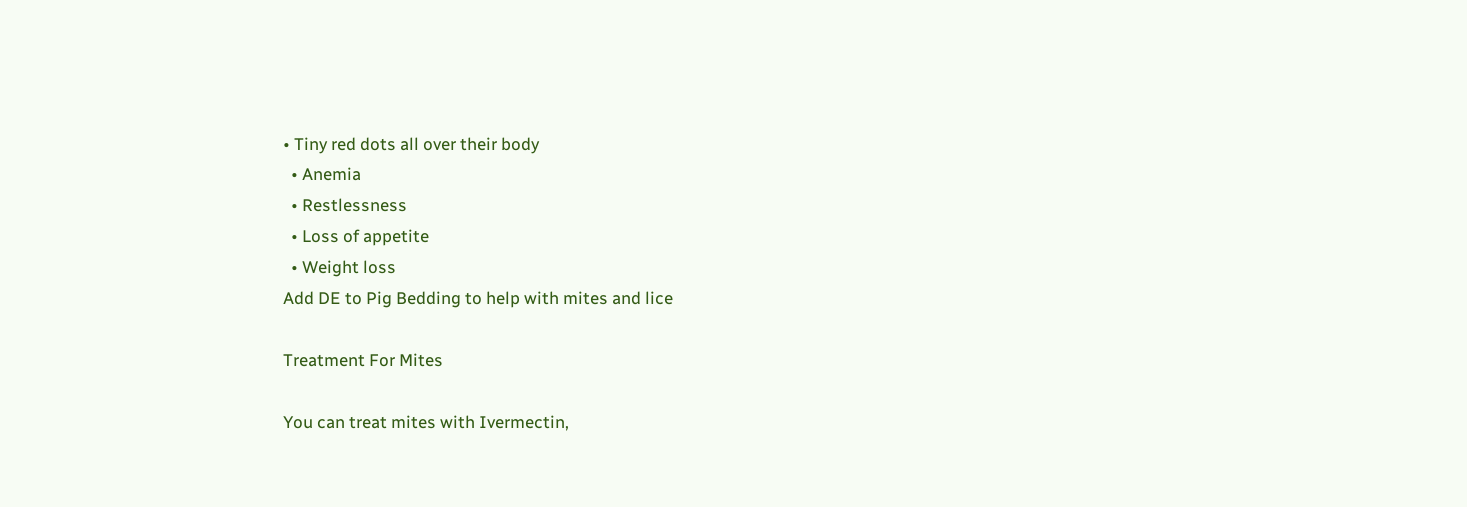• Tiny red dots all over their body
  • Anemia
  • Restlessness
  • Loss of appetite
  • Weight loss
Add DE to Pig Bedding to help with mites and lice

Treatment For Mites

You can treat mites with Ivermectin,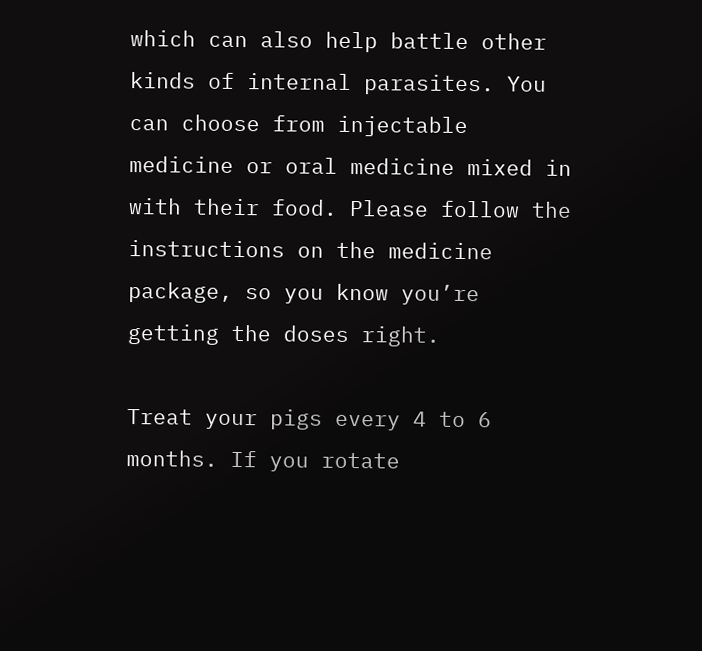which can also help battle other kinds of internal parasites. You can choose from injectable medicine or oral medicine mixed in with their food. Please follow the instructions on the medicine package, so you know you’re getting the doses right.

Treat your pigs every 4 to 6 months. If you rotate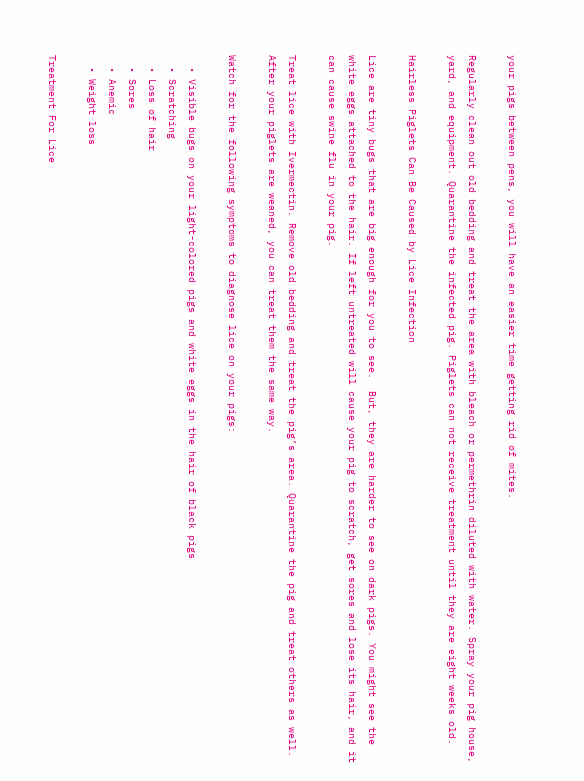your pigs between pens, you will have an easier time getting rid of mites.

Regularly clean out old bedding and treat the area with bleach or permethrin diluted with water. Spray your pig house, yard, and equipment. Quarantine the infected pig. Piglets can not receive treatment until they are eight weeks old.

Hairless Piglets Can Be Caused by Lice Infection

Lice are tiny bugs that are big enough for you to see.  But, they are harder to see on dark pigs. You might see the white eggs attached to the hair. If left untreated will cause your pig to scratch, get sores and lose its hair, and it can cause swine flu in your pig.

Treat lice with Ivermectin. Remove old bedding and treat the pig’s area. Quarantine the pig and treat others as well. After your piglets are weaned, you can treat them the same way.

Watch for the following symptoms to diagnose lice on your pigs:

  • Visible bugs on your light-colored pigs and white eggs in the hair of black pigs
  • Scratching
  • Loss of hair
  • Sores
  • Anemic
  • Weight loss

Treatment For Lice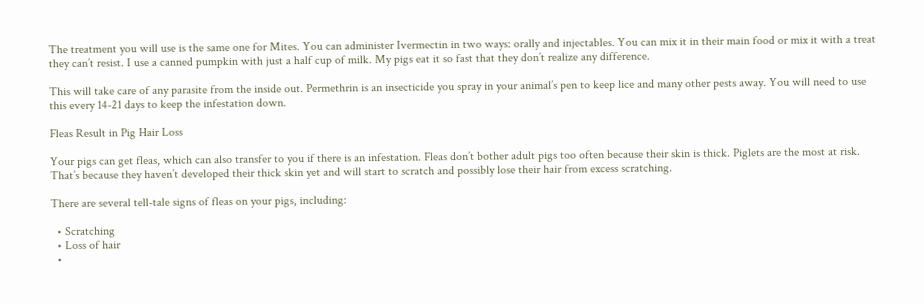The treatment you will use is the same one for Mites. You can administer Ivermectin in two ways: orally and injectables. You can mix it in their main food or mix it with a treat they can’t resist. I use a canned pumpkin with just a half cup of milk. My pigs eat it so fast that they don’t realize any difference.

This will take care of any parasite from the inside out. Permethrin is an insecticide you spray in your animal’s pen to keep lice and many other pests away. You will need to use this every 14-21 days to keep the infestation down.

Fleas Result in Pig Hair Loss

Your pigs can get fleas, which can also transfer to you if there is an infestation. Fleas don’t bother adult pigs too often because their skin is thick. Piglets are the most at risk.  That’s because they haven’t developed their thick skin yet and will start to scratch and possibly lose their hair from excess scratching.

There are several tell-tale signs of fleas on your pigs, including:

  • Scratching
  • Loss of hair
  •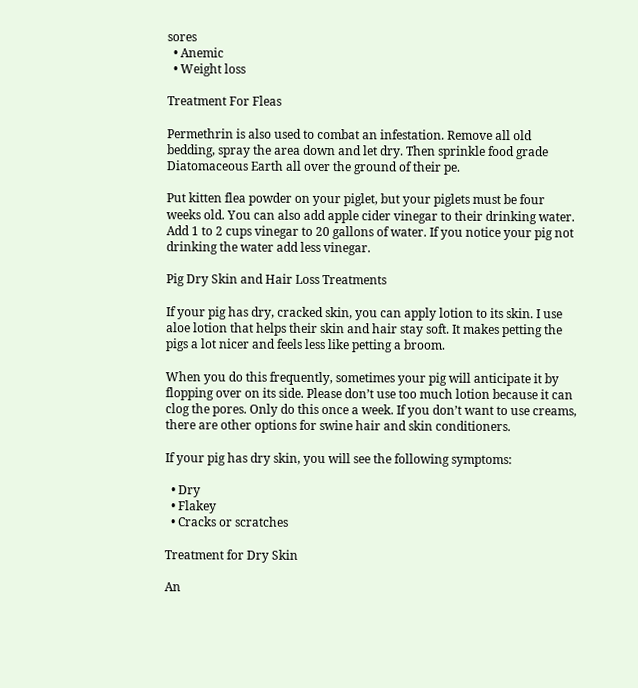sores
  • Anemic
  • Weight loss

Treatment For Fleas

Permethrin is also used to combat an infestation. Remove all old bedding, spray the area down and let dry. Then sprinkle food grade Diatomaceous Earth all over the ground of their pe.

Put kitten flea powder on your piglet, but your piglets must be four weeks old. You can also add apple cider vinegar to their drinking water. Add 1 to 2 cups vinegar to 20 gallons of water. If you notice your pig not drinking the water add less vinegar.

Pig Dry Skin and Hair Loss Treatments

If your pig has dry, cracked skin, you can apply lotion to its skin. I use aloe lotion that helps their skin and hair stay soft. It makes petting the pigs a lot nicer and feels less like petting a broom.

When you do this frequently, sometimes your pig will anticipate it by flopping over on its side. Please don’t use too much lotion because it can clog the pores. Only do this once a week. If you don’t want to use creams, there are other options for swine hair and skin conditioners.

If your pig has dry skin, you will see the following symptoms:

  • Dry
  • Flakey
  • Cracks or scratches

Treatment for Dry Skin

An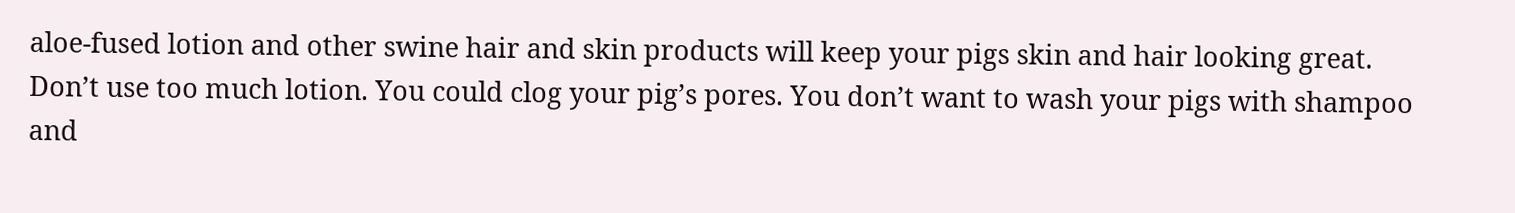aloe-fused lotion and other swine hair and skin products will keep your pigs skin and hair looking great. Don’t use too much lotion. You could clog your pig’s pores. You don’t want to wash your pigs with shampoo and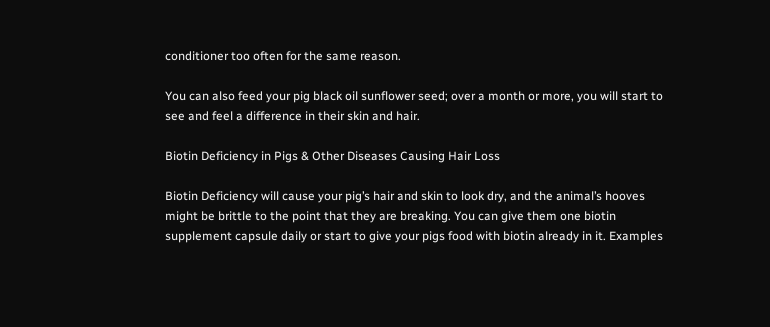conditioner too often for the same reason.

You can also feed your pig black oil sunflower seed; over a month or more, you will start to see and feel a difference in their skin and hair.

Biotin Deficiency in Pigs & Other Diseases Causing Hair Loss

Biotin Deficiency will cause your pig’s hair and skin to look dry, and the animal’s hooves might be brittle to the point that they are breaking. You can give them one biotin supplement capsule daily or start to give your pigs food with biotin already in it. Examples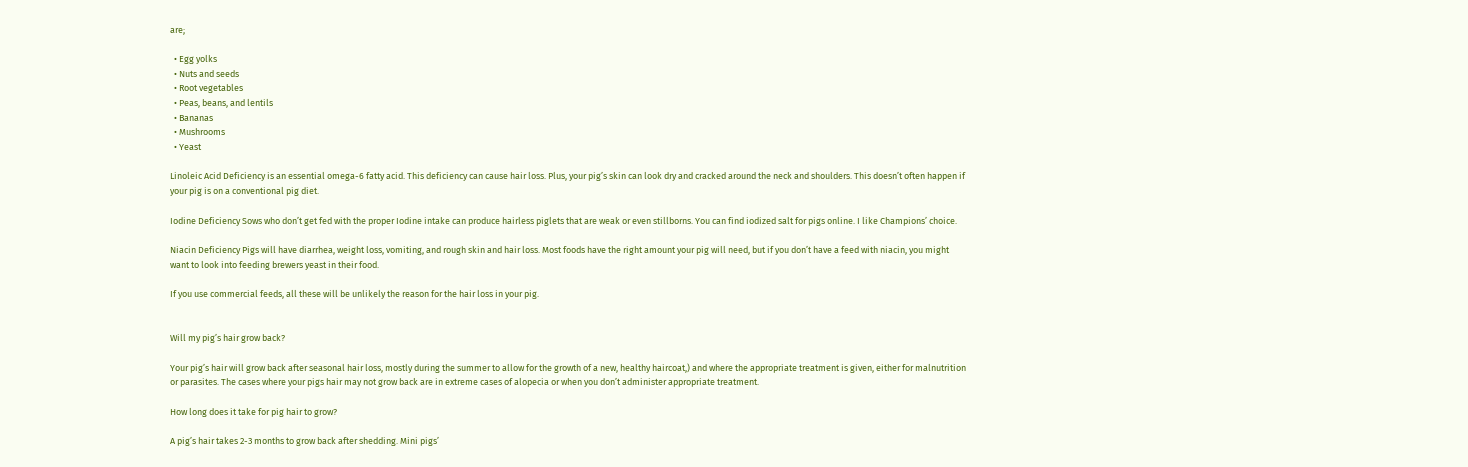are;

  • Egg yolks
  • Nuts and seeds
  • Root vegetables
  • Peas, beans, and lentils
  • Bananas
  • Mushrooms
  • Yeast

Linoleic Acid Deficiency is an essential omega-6 fatty acid. This deficiency can cause hair loss. Plus, your pig’s skin can look dry and cracked around the neck and shoulders. This doesn’t often happen if your pig is on a conventional pig diet.

Iodine Deficiency Sows who don’t get fed with the proper Iodine intake can produce hairless piglets that are weak or even stillborns. You can find iodized salt for pigs online. I like Champions’ choice.

Niacin Deficiency Pigs will have diarrhea, weight loss, vomiting, and rough skin and hair loss. Most foods have the right amount your pig will need, but if you don’t have a feed with niacin, you might want to look into feeding brewers yeast in their food.

If you use commercial feeds, all these will be unlikely the reason for the hair loss in your pig.


Will my pig’s hair grow back?

Your pig’s hair will grow back after seasonal hair loss, mostly during the summer to allow for the growth of a new, healthy haircoat,) and where the appropriate treatment is given, either for malnutrition or parasites. The cases where your pigs hair may not grow back are in extreme cases of alopecia or when you don’t administer appropriate treatment.

How long does it take for pig hair to grow?

A pig’s hair takes 2-3 months to grow back after shedding. Mini pigs’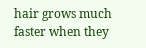hair grows much faster when they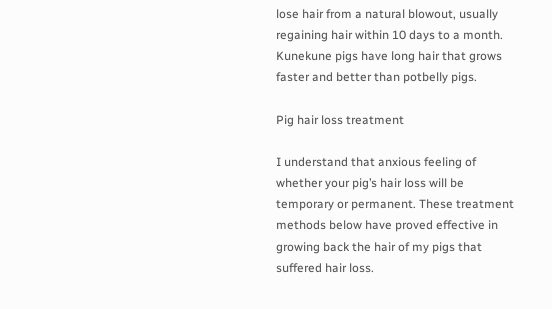lose hair from a natural blowout, usually regaining hair within 10 days to a month.  Kunekune pigs have long hair that grows faster and better than potbelly pigs.

Pig hair loss treatment

I understand that anxious feeling of whether your pig’s hair loss will be temporary or permanent. These treatment methods below have proved effective in growing back the hair of my pigs that suffered hair loss.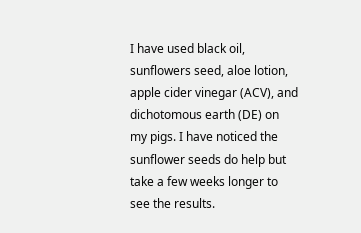I have used black oil, sunflowers seed, aloe lotion, apple cider vinegar (ACV), and dichotomous earth (DE) on my pigs. I have noticed the sunflower seeds do help but take a few weeks longer to see the results.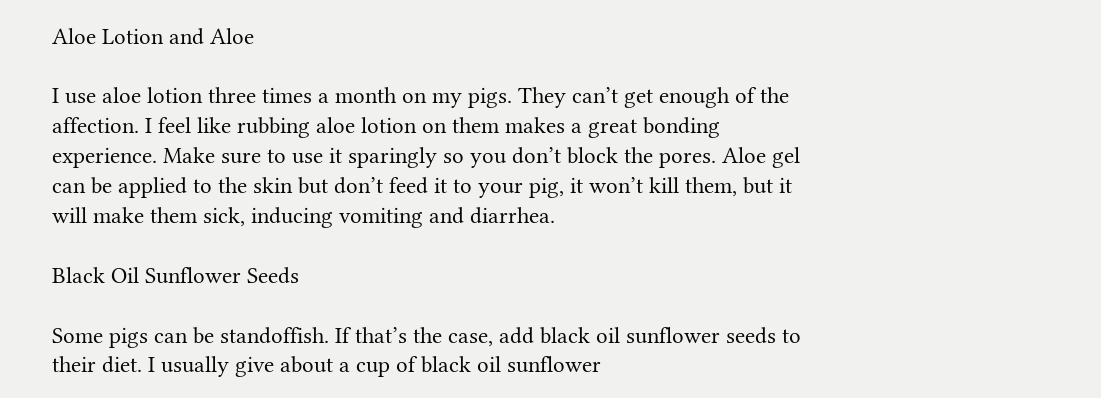Aloe Lotion and Aloe

I use aloe lotion three times a month on my pigs. They can’t get enough of the affection. I feel like rubbing aloe lotion on them makes a great bonding experience. Make sure to use it sparingly so you don’t block the pores. Aloe gel can be applied to the skin but don’t feed it to your pig, it won’t kill them, but it will make them sick, inducing vomiting and diarrhea.

Black Oil Sunflower Seeds

Some pigs can be standoffish. If that’s the case, add black oil sunflower seeds to their diet. I usually give about a cup of black oil sunflower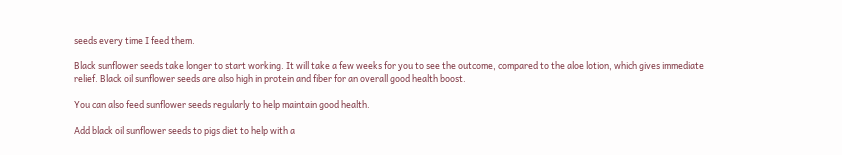seeds every time I feed them.

Black sunflower seeds take longer to start working. It will take a few weeks for you to see the outcome, compared to the aloe lotion, which gives immediate relief. Black oil sunflower seeds are also high in protein and fiber for an overall good health boost.

You can also feed sunflower seeds regularly to help maintain good health.

Add black oil sunflower seeds to pigs diet to help with a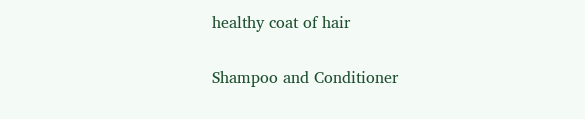healthy coat of hair

Shampoo and Conditioner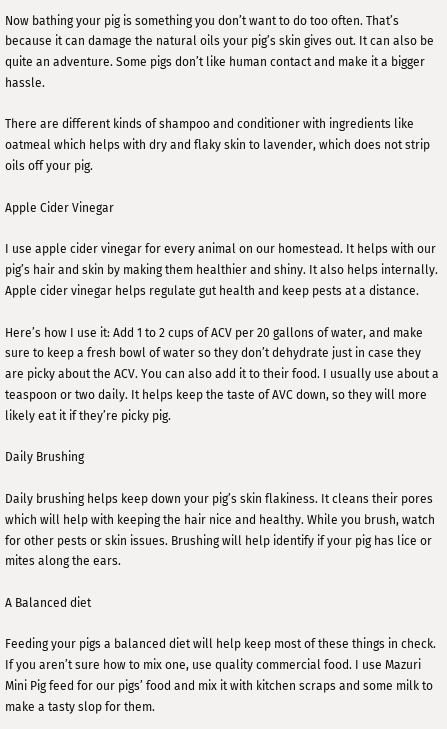Now bathing your pig is something you don’t want to do too often. That’s because it can damage the natural oils your pig’s skin gives out. It can also be quite an adventure. Some pigs don’t like human contact and make it a bigger hassle.

There are different kinds of shampoo and conditioner with ingredients like oatmeal which helps with dry and flaky skin to lavender, which does not strip oils off your pig.

Apple Cider Vinegar

I use apple cider vinegar for every animal on our homestead. It helps with our pig’s hair and skin by making them healthier and shiny. It also helps internally. Apple cider vinegar helps regulate gut health and keep pests at a distance.

Here’s how I use it: Add 1 to 2 cups of ACV per 20 gallons of water, and make sure to keep a fresh bowl of water so they don’t dehydrate just in case they are picky about the ACV. You can also add it to their food. I usually use about a teaspoon or two daily. It helps keep the taste of AVC down, so they will more likely eat it if they’re picky pig.

Daily Brushing

Daily brushing helps keep down your pig’s skin flakiness. It cleans their pores which will help with keeping the hair nice and healthy. While you brush, watch for other pests or skin issues. Brushing will help identify if your pig has lice or mites along the ears.

A Balanced diet

Feeding your pigs a balanced diet will help keep most of these things in check. If you aren’t sure how to mix one, use quality commercial food. I use Mazuri Mini Pig feed for our pigs’ food and mix it with kitchen scraps and some milk to make a tasty slop for them.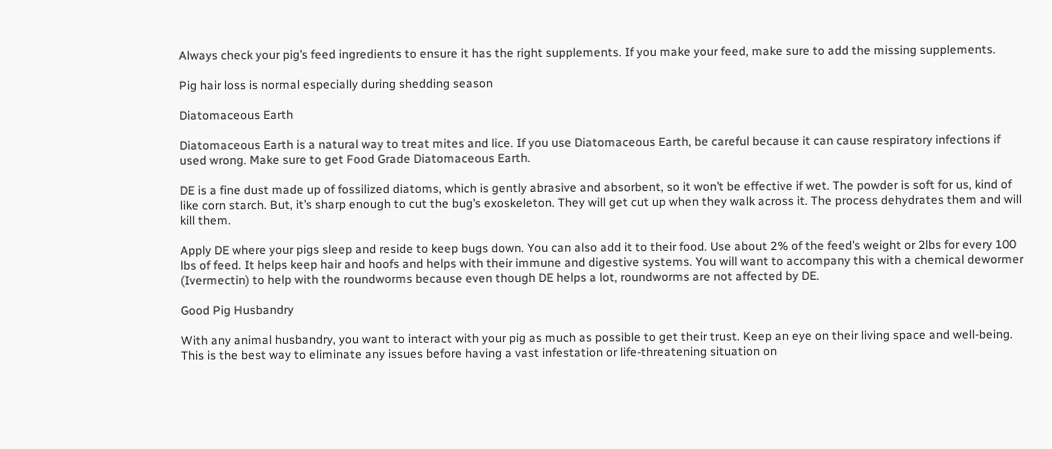Always check your pig’s feed ingredients to ensure it has the right supplements. If you make your feed, make sure to add the missing supplements.

Pig hair loss is normal especially during shedding season

Diatomaceous Earth

Diatomaceous Earth is a natural way to treat mites and lice. If you use Diatomaceous Earth, be careful because it can cause respiratory infections if used wrong. Make sure to get Food Grade Diatomaceous Earth.

DE is a fine dust made up of fossilized diatoms, which is gently abrasive and absorbent, so it won’t be effective if wet. The powder is soft for us, kind of like corn starch. But, it’s sharp enough to cut the bug’s exoskeleton. They will get cut up when they walk across it. The process dehydrates them and will kill them.

Apply DE where your pigs sleep and reside to keep bugs down. You can also add it to their food. Use about 2% of the feed’s weight or 2lbs for every 100 lbs of feed. It helps keep hair and hoofs and helps with their immune and digestive systems. You will want to accompany this with a chemical dewormer (Ivermectin) to help with the roundworms because even though DE helps a lot, roundworms are not affected by DE.

Good Pig Husbandry

With any animal husbandry, you want to interact with your pig as much as possible to get their trust. Keep an eye on their living space and well-being. This is the best way to eliminate any issues before having a vast infestation or life-threatening situation on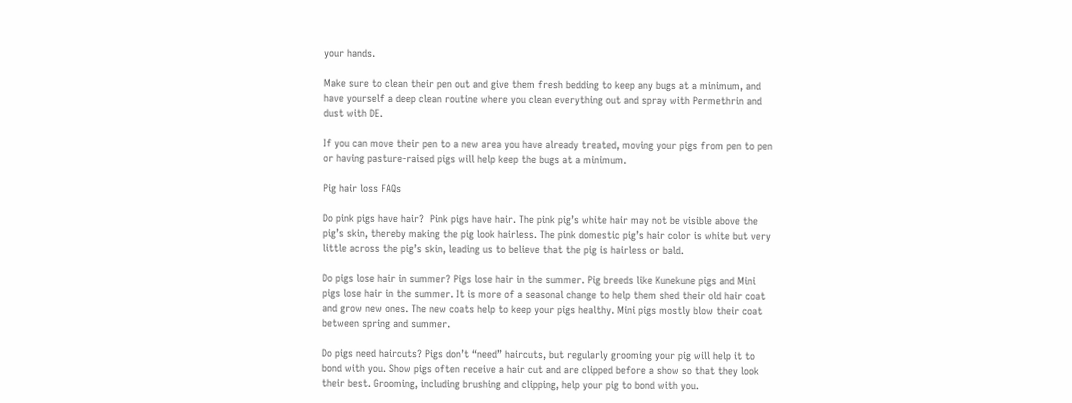your hands.

Make sure to clean their pen out and give them fresh bedding to keep any bugs at a minimum, and have yourself a deep clean routine where you clean everything out and spray with Permethrin and dust with DE.

If you can move their pen to a new area you have already treated, moving your pigs from pen to pen or having pasture-raised pigs will help keep the bugs at a minimum.

Pig hair loss FAQs

Do pink pigs have hair?  Pink pigs have hair. The pink pig’s white hair may not be visible above the pig’s skin, thereby making the pig look hairless. The pink domestic pig’s hair color is white but very little across the pig’s skin, leading us to believe that the pig is hairless or bald.

Do pigs lose hair in summer? Pigs lose hair in the summer. Pig breeds like Kunekune pigs and Mini pigs lose hair in the summer. It is more of a seasonal change to help them shed their old hair coat and grow new ones. The new coats help to keep your pigs healthy. Mini pigs mostly blow their coat between spring and summer.

Do pigs need haircuts? Pigs don’t “need” haircuts, but regularly grooming your pig will help it to bond with you. Show pigs often receive a hair cut and are clipped before a show so that they look their best. Grooming, including brushing and clipping, help your pig to bond with you.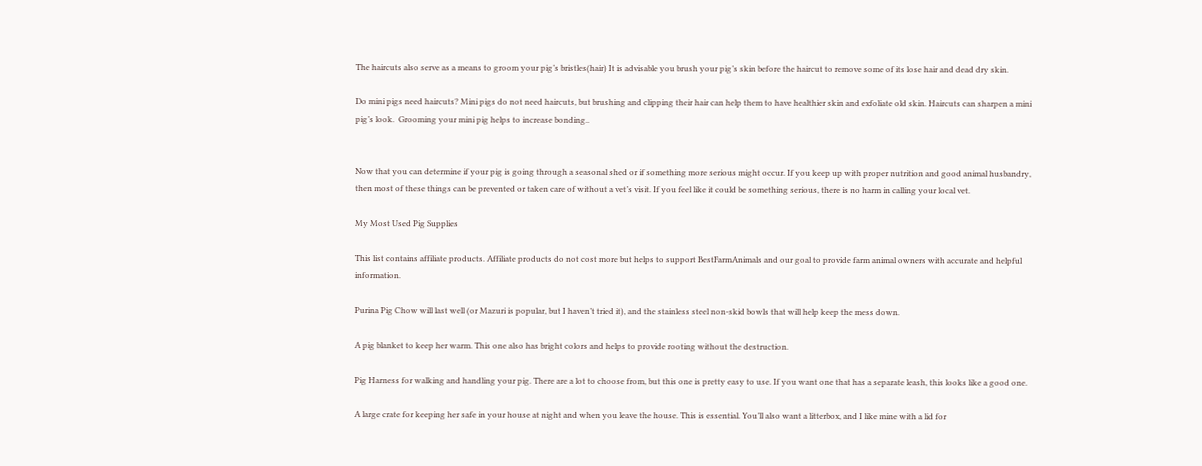The haircuts also serve as a means to groom your pig’s bristles(hair) It is advisable you brush your pig’s skin before the haircut to remove some of its lose hair and dead dry skin.

Do mini pigs need haircuts? Mini pigs do not need haircuts, but brushing and clipping their hair can help them to have healthier skin and exfoliate old skin. Haircuts can sharpen a mini pig’s look.  Grooming your mini pig helps to increase bonding..


Now that you can determine if your pig is going through a seasonal shed or if something more serious might occur. If you keep up with proper nutrition and good animal husbandry, then most of these things can be prevented or taken care of without a vet’s visit. If you feel like it could be something serious, there is no harm in calling your local vet.

My Most Used Pig Supplies

This list contains affiliate products. Affiliate products do not cost more but helps to support BestFarmAnimals and our goal to provide farm animal owners with accurate and helpful information.

Purina Pig Chow will last well (or Mazuri is popular, but I haven’t tried it), and the stainless steel non-skid bowls that will help keep the mess down.

A pig blanket to keep her warm. This one also has bright colors and helps to provide rooting without the destruction.

Pig Harness for walking and handling your pig. There are a lot to choose from, but this one is pretty easy to use. If you want one that has a separate leash, this looks like a good one.

A large crate for keeping her safe in your house at night and when you leave the house. This is essential. You’ll also want a litterbox, and I like mine with a lid for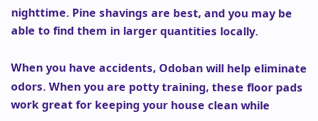nighttime. Pine shavings are best, and you may be able to find them in larger quantities locally.

When you have accidents, Odoban will help eliminate odors. When you are potty training, these floor pads work great for keeping your house clean while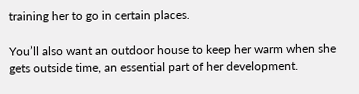training her to go in certain places.

You’ll also want an outdoor house to keep her warm when she gets outside time, an essential part of her development.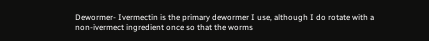Dewormer- Ivermectin is the primary dewormer I use, although I do rotate with a non-ivermect ingredient once so that the worms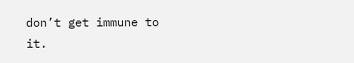don’t get immune to it.